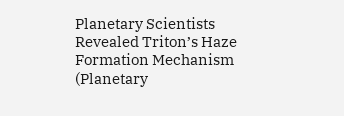Planetary Scientists Revealed Triton’s Haze Formation Mechanism (Planetary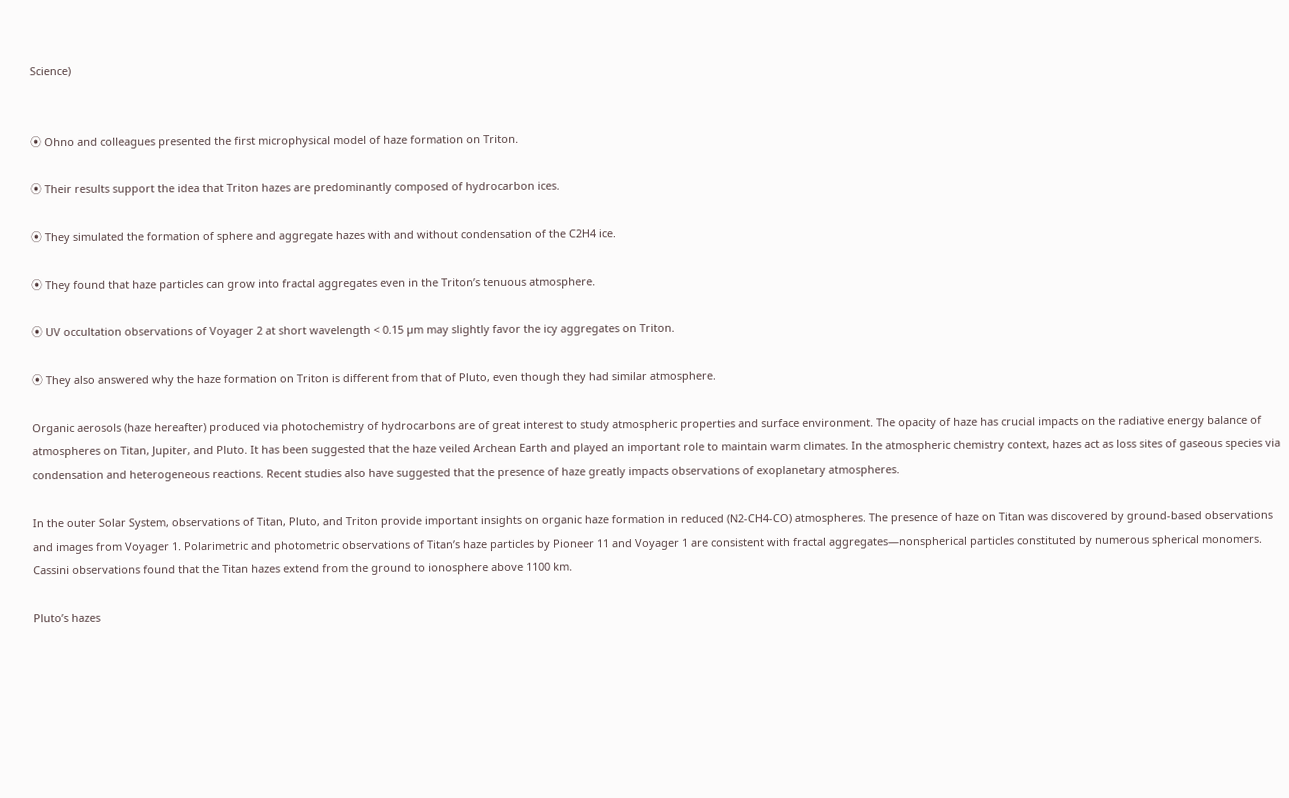Science)


⦿ Ohno and colleagues presented the first microphysical model of haze formation on Triton.

⦿ Their results support the idea that Triton hazes are predominantly composed of hydrocarbon ices.

⦿ They simulated the formation of sphere and aggregate hazes with and without condensation of the C2H4 ice.

⦿ They found that haze particles can grow into fractal aggregates even in the Triton’s tenuous atmosphere.

⦿ UV occultation observations of Voyager 2 at short wavelength < 0.15 µm may slightly favor the icy aggregates on Triton.

⦿ They also answered why the haze formation on Triton is different from that of Pluto, even though they had similar atmosphere.

Organic aerosols (haze hereafter) produced via photochemistry of hydrocarbons are of great interest to study atmospheric properties and surface environment. The opacity of haze has crucial impacts on the radiative energy balance of atmospheres on Titan, Jupiter, and Pluto. It has been suggested that the haze veiled Archean Earth and played an important role to maintain warm climates. In the atmospheric chemistry context, hazes act as loss sites of gaseous species via condensation and heterogeneous reactions. Recent studies also have suggested that the presence of haze greatly impacts observations of exoplanetary atmospheres.

In the outer Solar System, observations of Titan, Pluto, and Triton provide important insights on organic haze formation in reduced (N2-CH4-CO) atmospheres. The presence of haze on Titan was discovered by ground-based observations and images from Voyager 1. Polarimetric and photometric observations of Titan’s haze particles by Pioneer 11 and Voyager 1 are consistent with fractal aggregates—nonspherical particles constituted by numerous spherical monomers. Cassini observations found that the Titan hazes extend from the ground to ionosphere above 1100 km.

Pluto’s hazes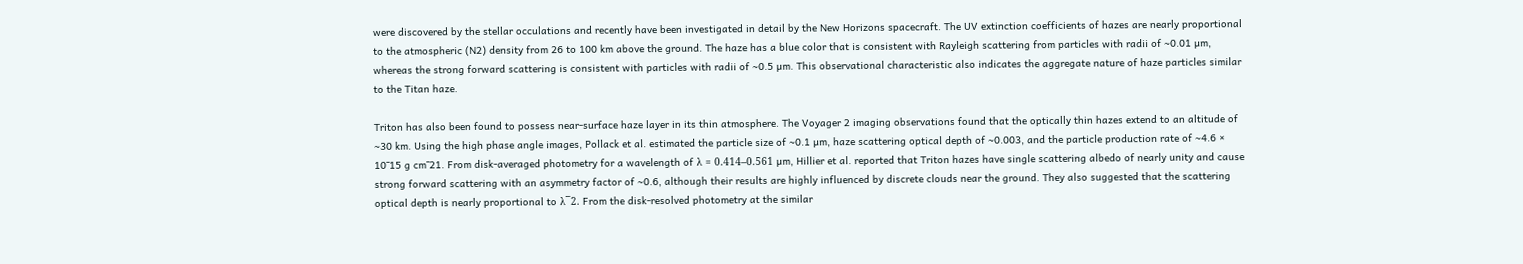were discovered by the stellar occulations and recently have been investigated in detail by the New Horizons spacecraft. The UV extinction coefficients of hazes are nearly proportional to the atmospheric (N2) density from 26 to 100 km above the ground. The haze has a blue color that is consistent with Rayleigh scattering from particles with radii of ∼0.01 µm, whereas the strong forward scattering is consistent with particles with radii of ∼0.5 µm. This observational characteristic also indicates the aggregate nature of haze particles similar to the Titan haze.

Triton has also been found to possess near-surface haze layer in its thin atmosphere. The Voyager 2 imaging observations found that the optically thin hazes extend to an altitude of ∼30 km. Using the high phase angle images, Pollack et al. estimated the particle size of ∼0.1 µm, haze scattering optical depth of ∼0.003, and the particle production rate of ∼4.6 × 10¯15 g cm¯21. From disk-averaged photometry for a wavelength of λ = 0.414–0.561 µm, Hillier et al. reported that Triton hazes have single scattering albedo of nearly unity and cause strong forward scattering with an asymmetry factor of ∼0.6, although their results are highly influenced by discrete clouds near the ground. They also suggested that the scattering optical depth is nearly proportional to λ¯2. From the disk-resolved photometry at the similar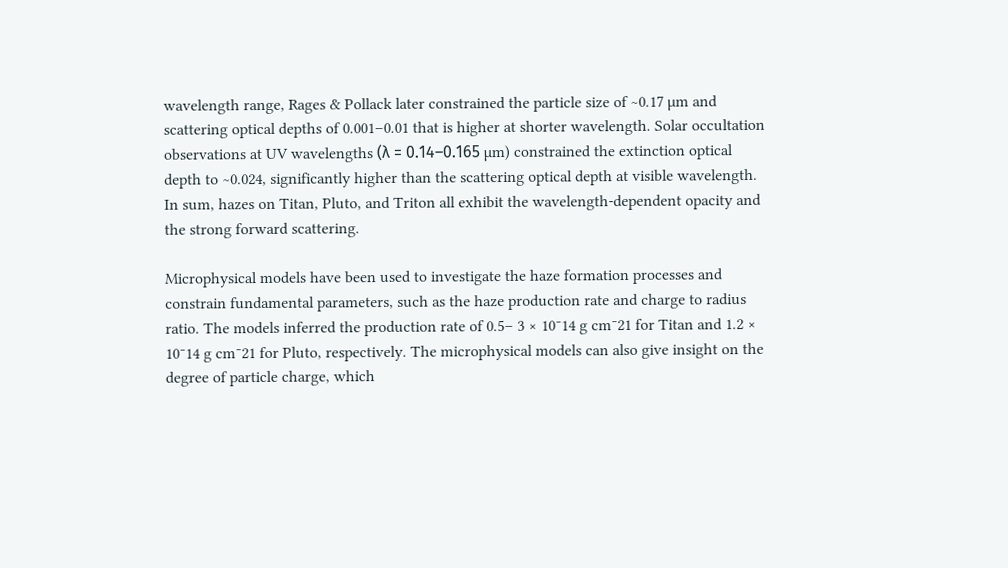wavelength range, Rages & Pollack later constrained the particle size of ∼0.17 µm and scattering optical depths of 0.001–0.01 that is higher at shorter wavelength. Solar occultation observations at UV wavelengths (λ = 0.14–0.165 µm) constrained the extinction optical depth to ∼0.024, significantly higher than the scattering optical depth at visible wavelength. In sum, hazes on Titan, Pluto, and Triton all exhibit the wavelength-dependent opacity and the strong forward scattering.

Microphysical models have been used to investigate the haze formation processes and constrain fundamental parameters, such as the haze production rate and charge to radius ratio. The models inferred the production rate of 0.5– 3 × 10¯14 g cm¯21 for Titan and 1.2 × 10¯14 g cm¯21 for Pluto, respectively. The microphysical models can also give insight on the degree of particle charge, which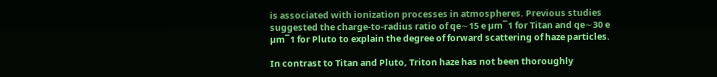is associated with ionization processes in atmospheres. Previous studies suggested the charge-to-radius ratio of qe∼15 e µm¯1 for Titan and qe∼30 e µm¯1 for Pluto to explain the degree of forward scattering of haze particles.

In contrast to Titan and Pluto, Triton haze has not been thoroughly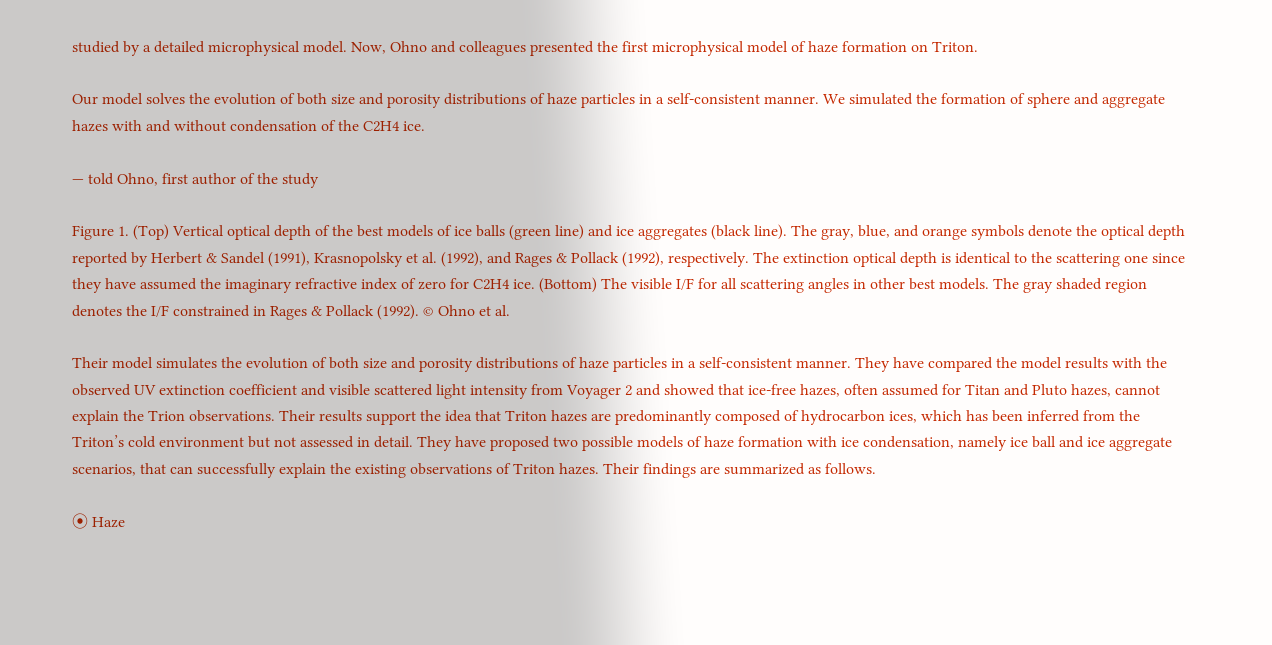studied by a detailed microphysical model. Now, Ohno and colleagues presented the first microphysical model of haze formation on Triton.

Our model solves the evolution of both size and porosity distributions of haze particles in a self-consistent manner. We simulated the formation of sphere and aggregate hazes with and without condensation of the C2H4 ice.

— told Ohno, first author of the study

Figure 1. (Top) Vertical optical depth of the best models of ice balls (green line) and ice aggregates (black line). The gray, blue, and orange symbols denote the optical depth reported by Herbert & Sandel (1991), Krasnopolsky et al. (1992), and Rages & Pollack (1992), respectively. The extinction optical depth is identical to the scattering one since they have assumed the imaginary refractive index of zero for C2H4 ice. (Bottom) The visible I/F for all scattering angles in other best models. The gray shaded region denotes the I/F constrained in Rages & Pollack (1992). © Ohno et al.

Their model simulates the evolution of both size and porosity distributions of haze particles in a self-consistent manner. They have compared the model results with the observed UV extinction coefficient and visible scattered light intensity from Voyager 2 and showed that ice-free hazes, often assumed for Titan and Pluto hazes, cannot explain the Trion observations. Their results support the idea that Triton hazes are predominantly composed of hydrocarbon ices, which has been inferred from the Triton’s cold environment but not assessed in detail. They have proposed two possible models of haze formation with ice condensation, namely ice ball and ice aggregate scenarios, that can successfully explain the existing observations of Triton hazes. Their findings are summarized as follows.

⦿ Haze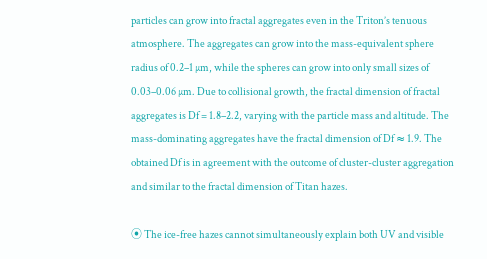particles can grow into fractal aggregates even in the Triton’s tenuous atmosphere. The aggregates can grow into the mass-equivalent sphere radius of 0.2–1 µm, while the spheres can grow into only small sizes of 0.03–0.06 µm. Due to collisional growth, the fractal dimension of fractal aggregates is Df = 1.8–2.2, varying with the particle mass and altitude. The mass-dominating aggregates have the fractal dimension of Df ≈ 1.9. The obtained Df is in agreement with the outcome of cluster-cluster aggregation and similar to the fractal dimension of Titan hazes.

⦿ The ice-free hazes cannot simultaneously explain both UV and visible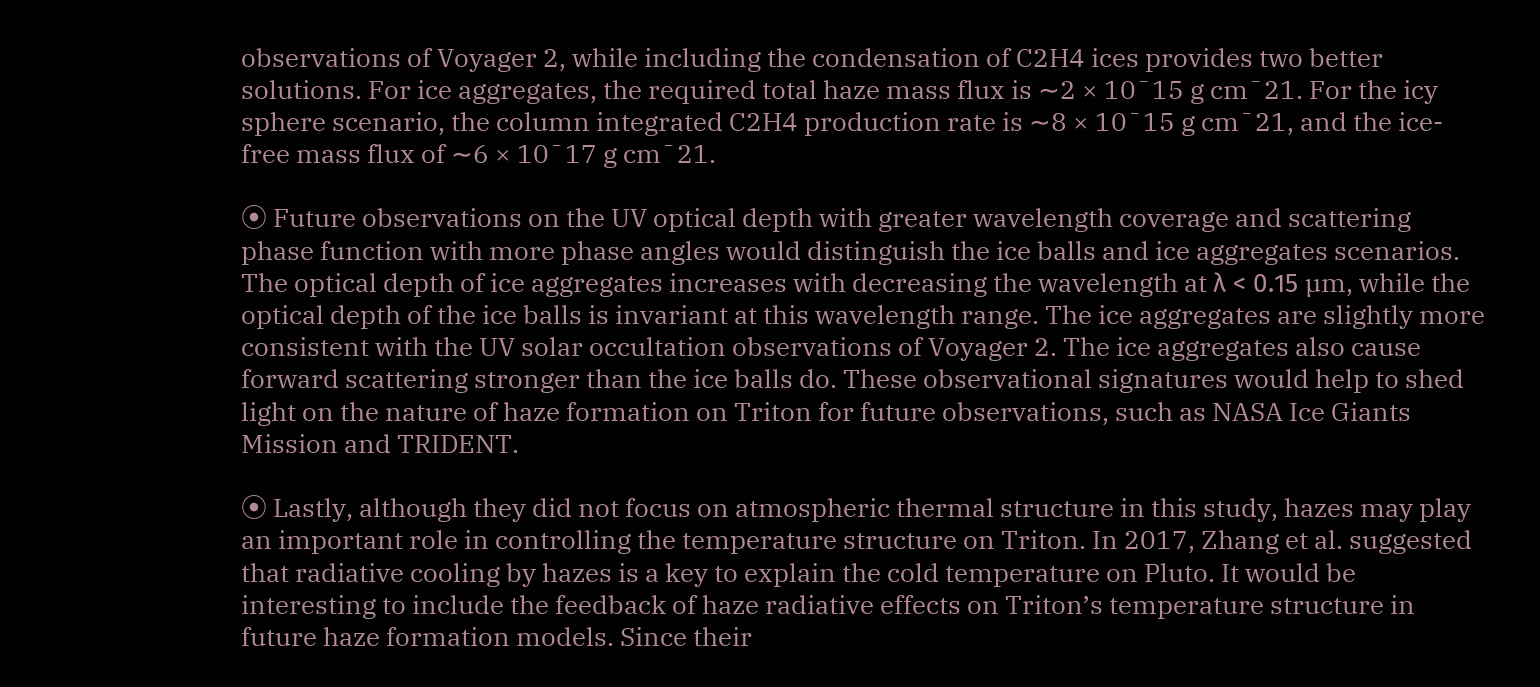observations of Voyager 2, while including the condensation of C2H4 ices provides two better solutions. For ice aggregates, the required total haze mass flux is ∼2 × 10¯15 g cm¯21. For the icy sphere scenario, the column integrated C2H4 production rate is ∼8 × 10¯15 g cm¯21, and the ice-free mass flux of ∼6 × 10¯17 g cm¯21.

⦿ Future observations on the UV optical depth with greater wavelength coverage and scattering phase function with more phase angles would distinguish the ice balls and ice aggregates scenarios. The optical depth of ice aggregates increases with decreasing the wavelength at λ < 0.15 µm, while the optical depth of the ice balls is invariant at this wavelength range. The ice aggregates are slightly more consistent with the UV solar occultation observations of Voyager 2. The ice aggregates also cause forward scattering stronger than the ice balls do. These observational signatures would help to shed light on the nature of haze formation on Triton for future observations, such as NASA Ice Giants Mission and TRIDENT.

⦿ Lastly, although they did not focus on atmospheric thermal structure in this study, hazes may play an important role in controlling the temperature structure on Triton. In 2017, Zhang et al. suggested that radiative cooling by hazes is a key to explain the cold temperature on Pluto. It would be interesting to include the feedback of haze radiative effects on Triton’s temperature structure in future haze formation models. Since their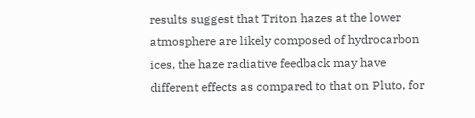results suggest that Triton hazes at the lower atmosphere are likely composed of hydrocarbon ices, the haze radiative feedback may have different effects as compared to that on Pluto, for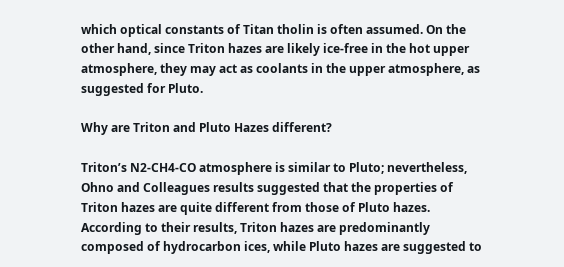which optical constants of Titan tholin is often assumed. On the other hand, since Triton hazes are likely ice-free in the hot upper atmosphere, they may act as coolants in the upper atmosphere, as suggested for Pluto.

Why are Triton and Pluto Hazes different?

Triton’s N2-CH4-CO atmosphere is similar to Pluto; nevertheless, Ohno and Colleagues results suggested that the properties of Triton hazes are quite different from those of Pluto hazes. According to their results, Triton hazes are predominantly composed of hydrocarbon ices, while Pluto hazes are suggested to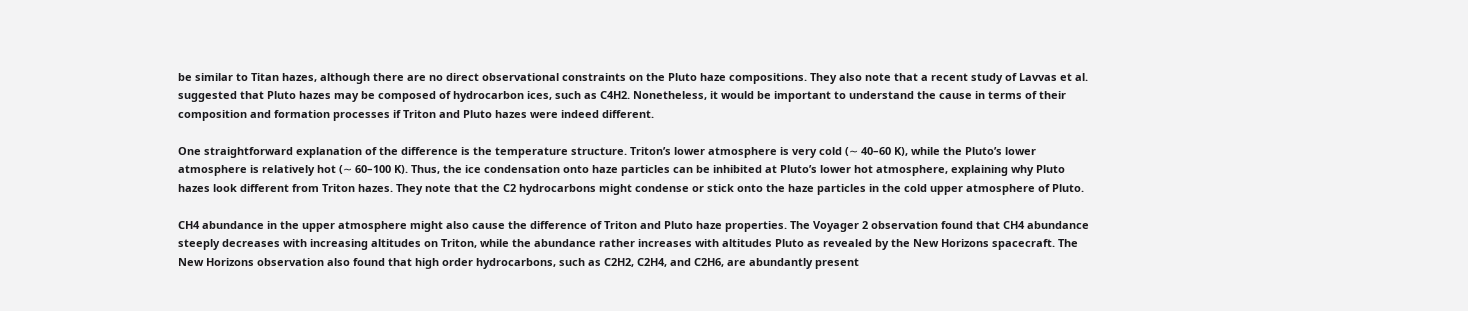be similar to Titan hazes, although there are no direct observational constraints on the Pluto haze compositions. They also note that a recent study of Lavvas et al. suggested that Pluto hazes may be composed of hydrocarbon ices, such as C4H2. Nonetheless, it would be important to understand the cause in terms of their composition and formation processes if Triton and Pluto hazes were indeed different.

One straightforward explanation of the difference is the temperature structure. Triton’s lower atmosphere is very cold (∼ 40–60 K), while the Pluto’s lower atmosphere is relatively hot (∼ 60–100 K). Thus, the ice condensation onto haze particles can be inhibited at Pluto’s lower hot atmosphere, explaining why Pluto hazes look different from Triton hazes. They note that the C2 hydrocarbons might condense or stick onto the haze particles in the cold upper atmosphere of Pluto.

CH4 abundance in the upper atmosphere might also cause the difference of Triton and Pluto haze properties. The Voyager 2 observation found that CH4 abundance steeply decreases with increasing altitudes on Triton, while the abundance rather increases with altitudes Pluto as revealed by the New Horizons spacecraft. The New Horizons observation also found that high order hydrocarbons, such as C2H2, C2H4, and C2H6, are abundantly present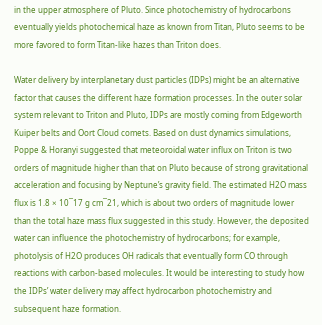in the upper atmosphere of Pluto. Since photochemistry of hydrocarbons eventually yields photochemical haze as known from Titan, Pluto seems to be more favored to form Titan-like hazes than Triton does.

Water delivery by interplanetary dust particles (IDPs) might be an alternative factor that causes the different haze formation processes. In the outer solar system relevant to Triton and Pluto, IDPs are mostly coming from Edgeworth Kuiper belts and Oort Cloud comets. Based on dust dynamics simulations, Poppe & Horanyi suggested that meteoroidal water influx on Triton is two orders of magnitude higher than that on Pluto because of strong gravitational acceleration and focusing by Neptune’s gravity field. The estimated H2O mass flux is 1.8 × 10¯17 g cm¯21, which is about two orders of magnitude lower than the total haze mass flux suggested in this study. However, the deposited water can influence the photochemistry of hydrocarbons; for example, photolysis of H2O produces OH radicals that eventually form CO through reactions with carbon-based molecules. It would be interesting to study how the IDPs’ water delivery may affect hydrocarbon photochemistry and subsequent haze formation.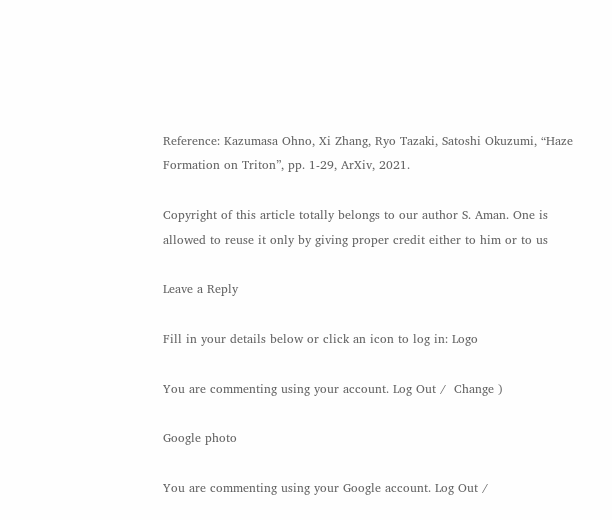Reference: Kazumasa Ohno, Xi Zhang, Ryo Tazaki, Satoshi Okuzumi, “Haze Formation on Triton”, pp. 1-29, ArXiv, 2021.

Copyright of this article totally belongs to our author S. Aman. One is allowed to reuse it only by giving proper credit either to him or to us

Leave a Reply

Fill in your details below or click an icon to log in: Logo

You are commenting using your account. Log Out /  Change )

Google photo

You are commenting using your Google account. Log Out /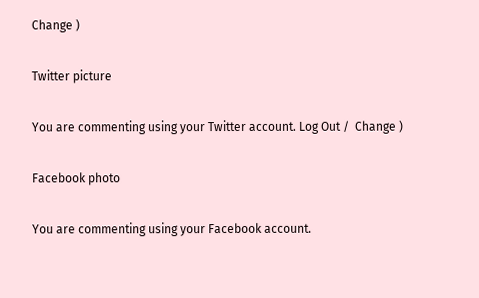Change )

Twitter picture

You are commenting using your Twitter account. Log Out /  Change )

Facebook photo

You are commenting using your Facebook account.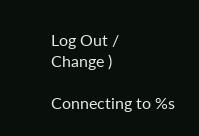Log Out /  Change )

Connecting to %s